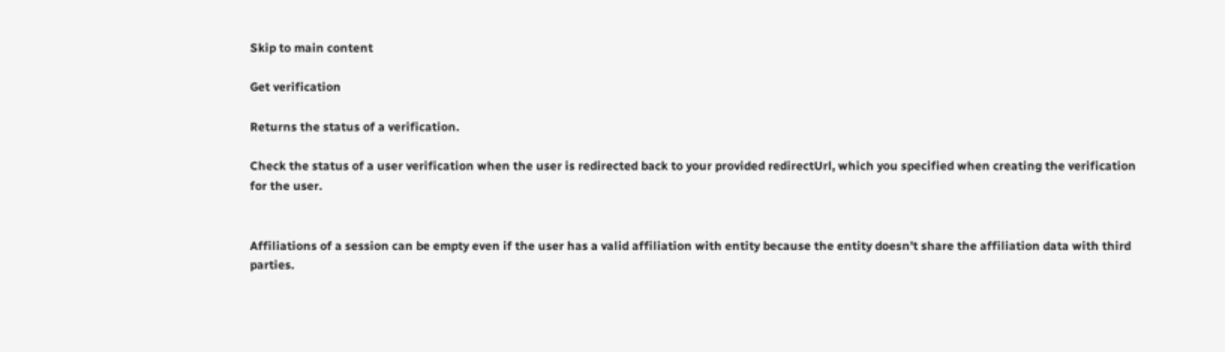Skip to main content

Get verification

Returns the status of a verification.

Check the status of a user verification when the user is redirected back to your provided redirectUrl, which you specified when creating the verification for the user.


Affiliations of a session can be empty even if the user has a valid affiliation with entity because the entity doesn't share the affiliation data with third parties.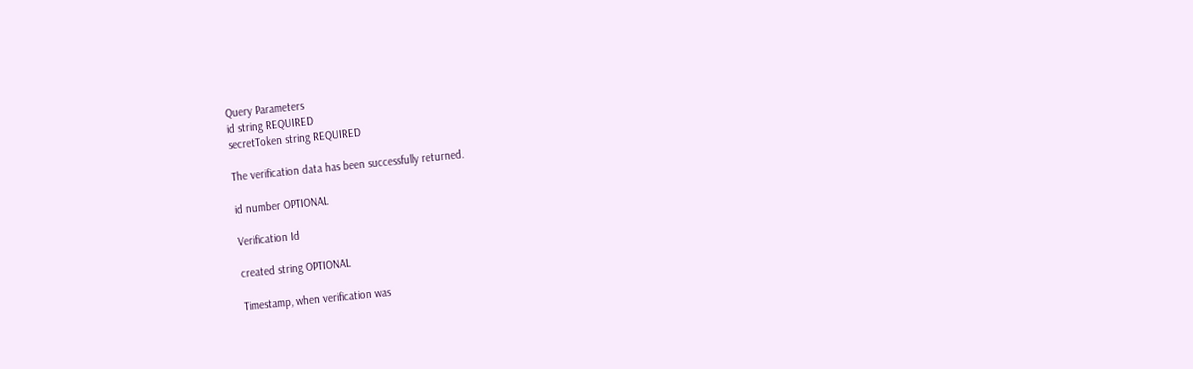Query Parameters
id string REQUIRED
secretToken string REQUIRED

The verification data has been successfully returned.

id number OPTIONAL

Verification Id

created string OPTIONAL

Timestamp, when verification was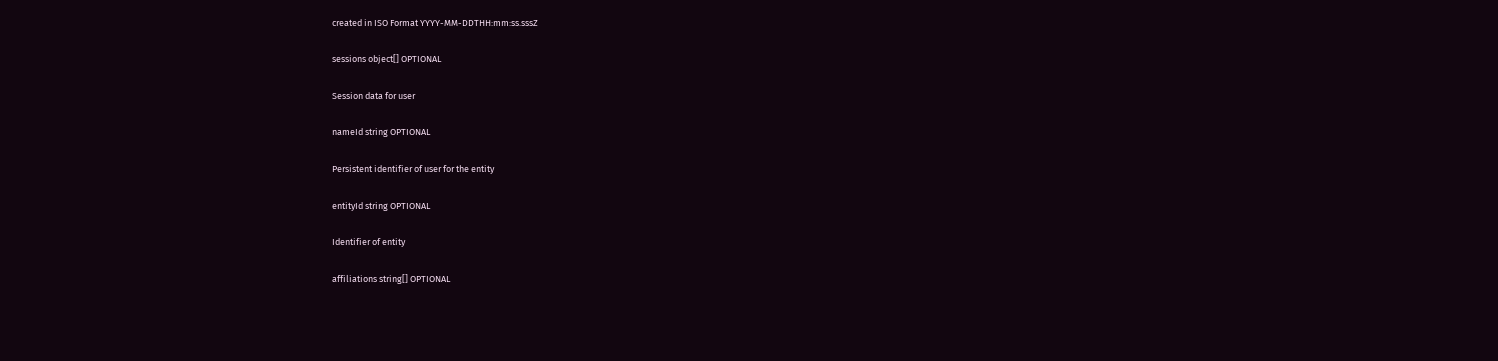created in ISO Format YYYY-MM-DDTHH:mm:ss.sssZ

sessions object[] OPTIONAL

Session data for user

nameId string OPTIONAL

Persistent identifier of user for the entity

entityId string OPTIONAL

Identifier of entity

affiliations string[] OPTIONAL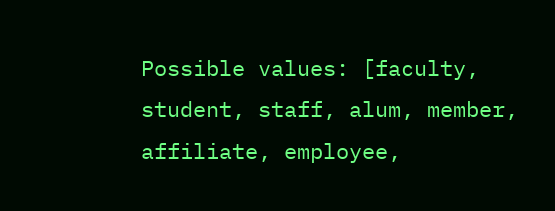Possible values: [faculty, student, staff, alum, member, affiliate, employee,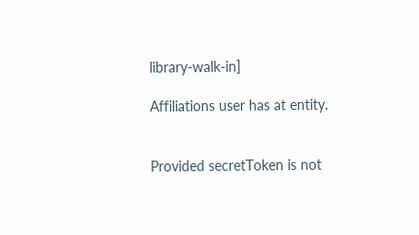library-walk-in]

Affiliations user has at entity.


Provided secretToken is not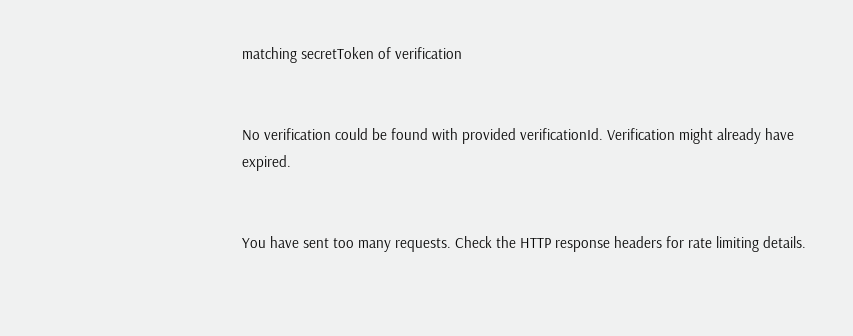matching secretToken of verification


No verification could be found with provided verificationId. Verification might already have expired.


You have sent too many requests. Check the HTTP response headers for rate limiting details.